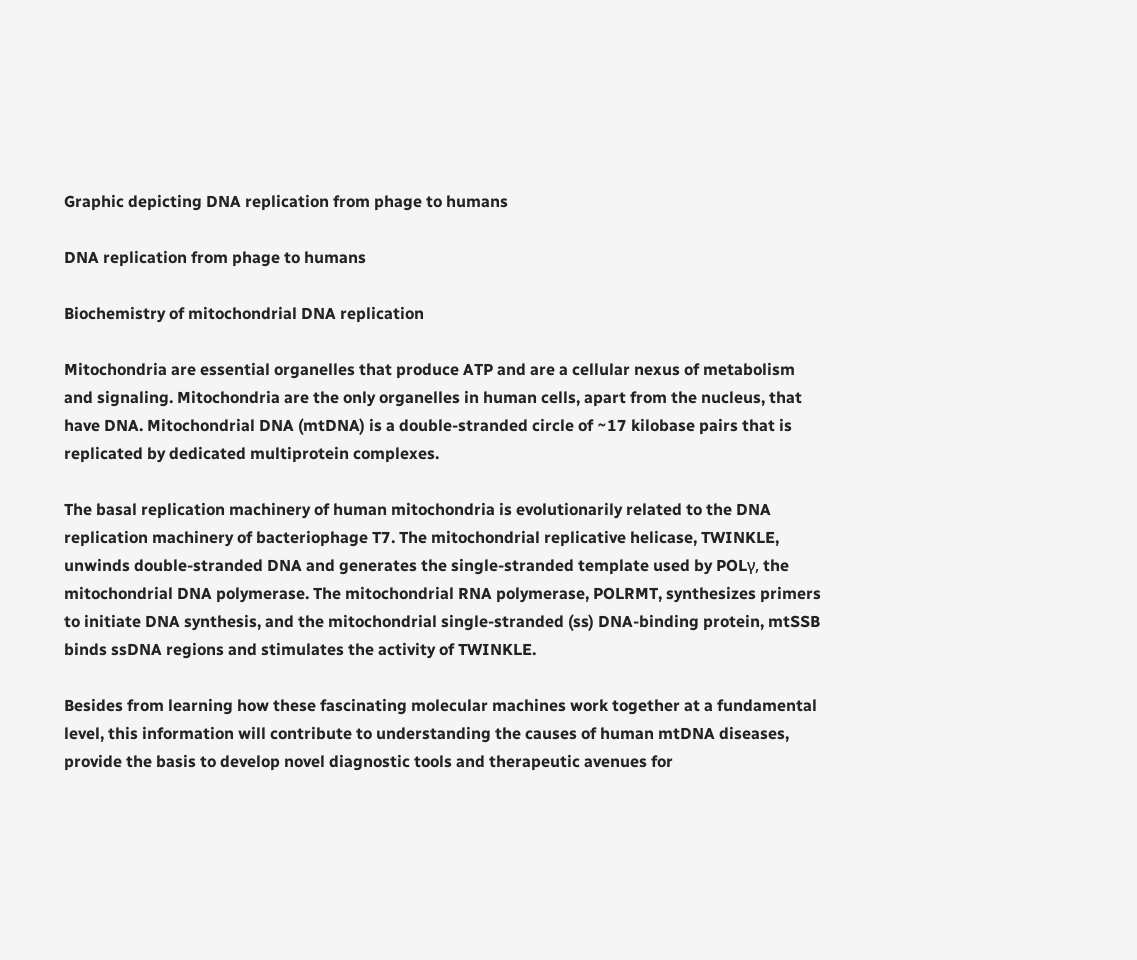Graphic depicting DNA replication from phage to humans

DNA replication from phage to humans

Biochemistry of mitochondrial DNA replication

Mitochondria are essential organelles that produce ATP and are a cellular nexus of metabolism and signaling. Mitochondria are the only organelles in human cells, apart from the nucleus, that have DNA. Mitochondrial DNA (mtDNA) is a double-stranded circle of ~17 kilobase pairs that is replicated by dedicated multiprotein complexes.

The basal replication machinery of human mitochondria is evolutionarily related to the DNA replication machinery of bacteriophage T7. The mitochondrial replicative helicase, TWINKLE, unwinds double-stranded DNA and generates the single-stranded template used by POLγ, the mitochondrial DNA polymerase. The mitochondrial RNA polymerase, POLRMT, synthesizes primers to initiate DNA synthesis, and the mitochondrial single-stranded (ss) DNA-binding protein, mtSSB binds ssDNA regions and stimulates the activity of TWINKLE.

Besides from learning how these fascinating molecular machines work together at a fundamental level, this information will contribute to understanding the causes of human mtDNA diseases, provide the basis to develop novel diagnostic tools and therapeutic avenues for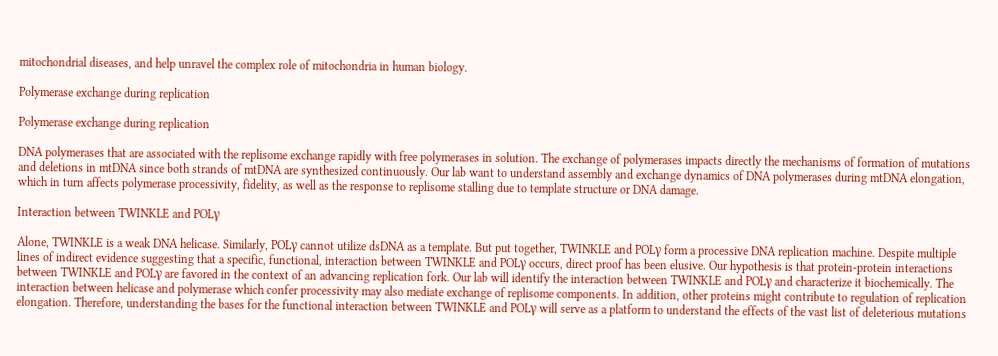mitochondrial diseases, and help unravel the complex role of mitochondria in human biology.

Polymerase exchange during replication

Polymerase exchange during replication

DNA polymerases that are associated with the replisome exchange rapidly with free polymerases in solution. The exchange of polymerases impacts directly the mechanisms of formation of mutations and deletions in mtDNA since both strands of mtDNA are synthesized continuously. Our lab want to understand assembly and exchange dynamics of DNA polymerases during mtDNA elongation, which in turn affects polymerase processivity, fidelity, as well as the response to replisome stalling due to template structure or DNA damage.

Interaction between TWINKLE and POLγ

Alone, TWINKLE is a weak DNA helicase. Similarly, POLγ cannot utilize dsDNA as a template. But put together, TWINKLE and POLγ form a processive DNA replication machine. Despite multiple lines of indirect evidence suggesting that a specific, functional, interaction between TWINKLE and POLγ occurs, direct proof has been elusive. Our hypothesis is that protein-protein interactions between TWINKLE and POLγ are favored in the context of an advancing replication fork. Our lab will identify the interaction between TWINKLE and POLγ and characterize it biochemically. The interaction between helicase and polymerase which confer processivity may also mediate exchange of replisome components. In addition, other proteins might contribute to regulation of replication elongation. Therefore, understanding the bases for the functional interaction between TWINKLE and POLγ will serve as a platform to understand the effects of the vast list of deleterious mutations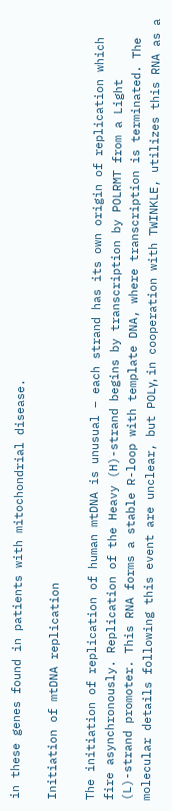in these genes found in patients with mitochondrial disease.

Initiation of mtDNA replication

The initiation of replication of human mtDNA is unusual – each strand has its own origin of replication which fire asynchronously. Replication of the Heavy (H)-strand begins by transcription by POLRMT from a Light (L)-strand promoter. This RNA forms a stable R-loop with template DNA, where transcription is terminated. The molecular details following this event are unclear, but POLγ, in cooperation with TWINKLE, utilizes this RNA as a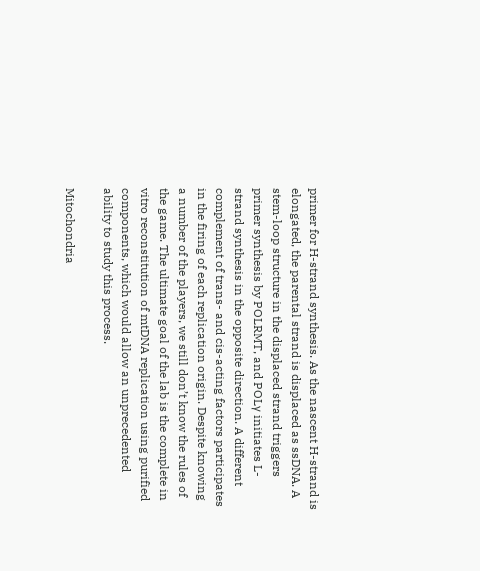primer for H-strand synthesis. As the nascent H-strand is elongated, the parental strand is displaced as ssDNA. A stem-loop structure in the displaced strand triggers primer synthesis by POLRMT, and POLγ initiates L-strand synthesis in the opposite direction. A different complement of trans- and cis-acting factors participates in the firing of each replication origin. Despite knowing a number of the players, we still don’t know the rules of the game. The ultimate goal of the lab is the complete in vitro reconstitution of mtDNA replication using purified components, which would allow an unprecedented ability to study this process.

Mitochondria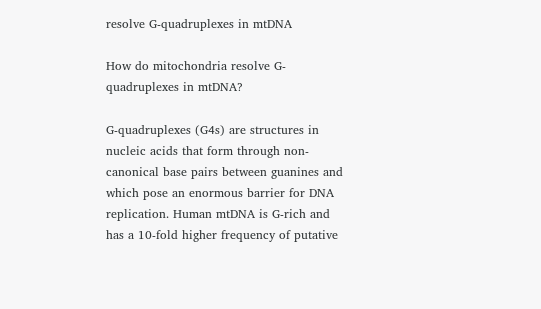resolve G-quadruplexes in mtDNA

How do mitochondria resolve G-quadruplexes in mtDNA?

G-quadruplexes (G4s) are structures in nucleic acids that form through non-canonical base pairs between guanines and which pose an enormous barrier for DNA replication. Human mtDNA is G-rich and has a 10-fold higher frequency of putative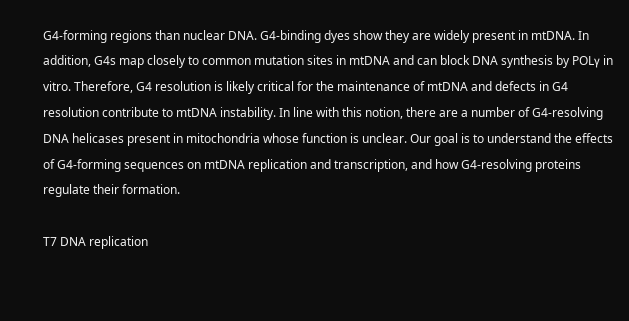G4-forming regions than nuclear DNA. G4-binding dyes show they are widely present in mtDNA. In addition, G4s map closely to common mutation sites in mtDNA and can block DNA synthesis by POLγ in vitro. Therefore, G4 resolution is likely critical for the maintenance of mtDNA and defects in G4 resolution contribute to mtDNA instability. In line with this notion, there are a number of G4-resolving DNA helicases present in mitochondria whose function is unclear. Our goal is to understand the effects of G4-forming sequences on mtDNA replication and transcription, and how G4-resolving proteins regulate their formation.

T7 DNA replication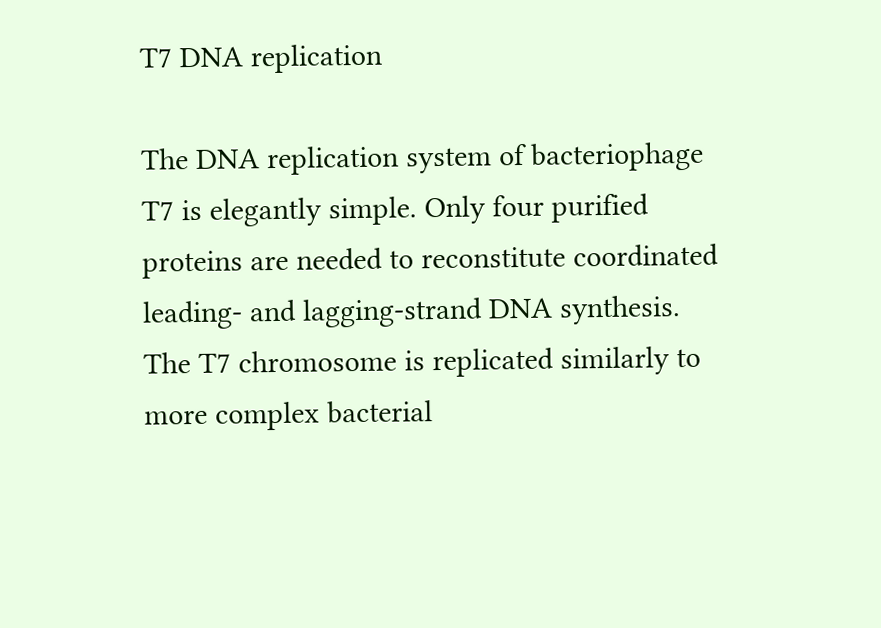T7 DNA replication

The DNA replication system of bacteriophage T7 is elegantly simple. Only four purified proteins are needed to reconstitute coordinated leading- and lagging-strand DNA synthesis. The T7 chromosome is replicated similarly to more complex bacterial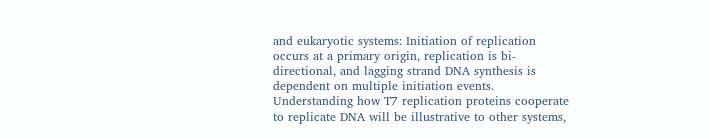and eukaryotic systems: Initiation of replication occurs at a primary origin, replication is bi-directional, and lagging strand DNA synthesis is dependent on multiple initiation events. Understanding how T7 replication proteins cooperate to replicate DNA will be illustrative to other systems,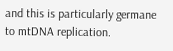and this is particularly germane to mtDNA replication.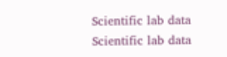Scientific lab data
Scientific lab data